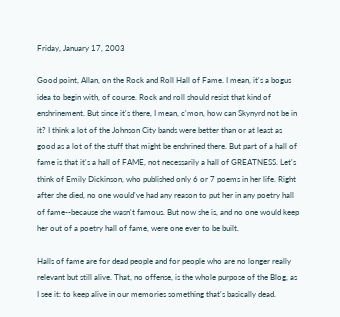Friday, January 17, 2003

Good point, Allan, on the Rock and Roll Hall of Fame. I mean, it's a bogus idea to begin with, of course. Rock and roll should resist that kind of enshrinement. But since it's there, I mean, c'mon, how can Skynyrd not be in it? I think a lot of the Johnson City bands were better than or at least as good as a lot of the stuff that might be enshrined there. But part of a hall of fame is that it's a hall of FAME, not necessarily a hall of GREATNESS. Let's think of Emily Dickinson, who published only 6 or 7 poems in her life. Right after she died, no one would've had any reason to put her in any poetry hall of fame--because she wasn't famous. But now she is, and no one would keep her out of a poetry hall of fame, were one ever to be built.

Halls of fame are for dead people and for people who are no longer really relevant but still alive. That, no offense, is the whole purpose of the Blog, as I see it: to keep alive in our memories something that's basically dead.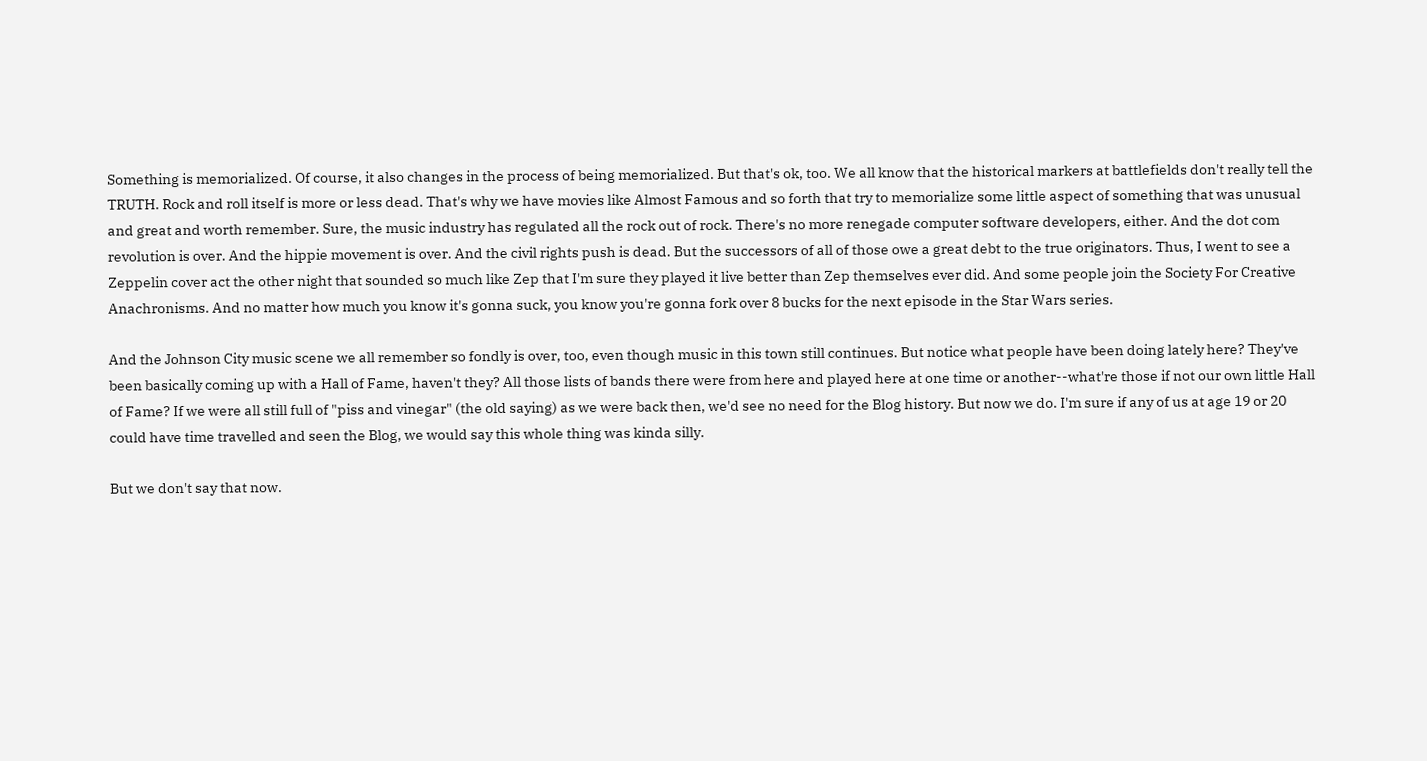Something is memorialized. Of course, it also changes in the process of being memorialized. But that's ok, too. We all know that the historical markers at battlefields don't really tell the TRUTH. Rock and roll itself is more or less dead. That's why we have movies like Almost Famous and so forth that try to memorialize some little aspect of something that was unusual and great and worth remember. Sure, the music industry has regulated all the rock out of rock. There's no more renegade computer software developers, either. And the dot com revolution is over. And the hippie movement is over. And the civil rights push is dead. But the successors of all of those owe a great debt to the true originators. Thus, I went to see a Zeppelin cover act the other night that sounded so much like Zep that I'm sure they played it live better than Zep themselves ever did. And some people join the Society For Creative Anachronisms. And no matter how much you know it's gonna suck, you know you're gonna fork over 8 bucks for the next episode in the Star Wars series.

And the Johnson City music scene we all remember so fondly is over, too, even though music in this town still continues. But notice what people have been doing lately here? They've been basically coming up with a Hall of Fame, haven't they? All those lists of bands there were from here and played here at one time or another--what're those if not our own little Hall of Fame? If we were all still full of "piss and vinegar" (the old saying) as we were back then, we'd see no need for the Blog history. But now we do. I'm sure if any of us at age 19 or 20 could have time travelled and seen the Blog, we would say this whole thing was kinda silly.

But we don't say that now.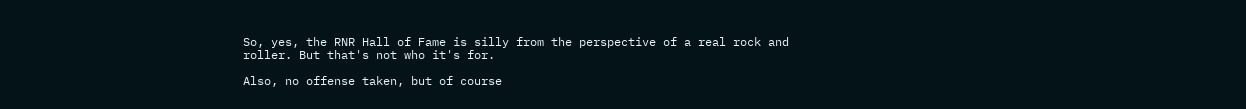So, yes, the RNR Hall of Fame is silly from the perspective of a real rock and roller. But that's not who it's for.

Also, no offense taken, but of course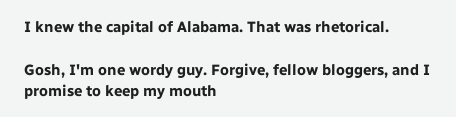I knew the capital of Alabama. That was rhetorical.

Gosh, I'm one wordy guy. Forgive, fellow bloggers, and I promise to keep my mouth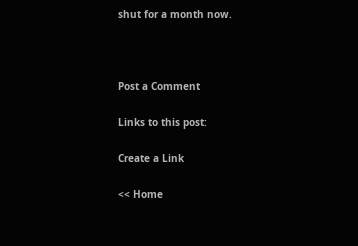shut for a month now.



Post a Comment

Links to this post:

Create a Link

<< Home